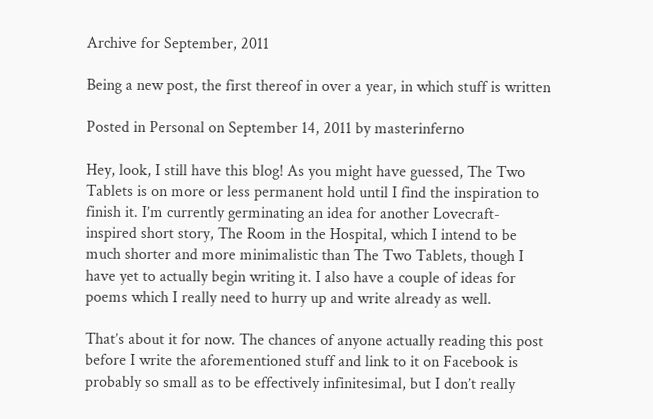Archive for September, 2011

Being a new post, the first thereof in over a year, in which stuff is written

Posted in Personal on September 14, 2011 by masterinferno

Hey, look, I still have this blog! As you might have guessed, The Two Tablets is on more or less permanent hold until I find the inspiration to finish it. I’m currently germinating an idea for another Lovecraft-inspired short story, The Room in the Hospital, which I intend to be much shorter and more minimalistic than The Two Tablets, though I have yet to actually begin writing it. I also have a couple of ideas for poems which I really need to hurry up and write already as well.

That’s about it for now. The chances of anyone actually reading this post before I write the aforementioned stuff and link to it on Facebook is probably so small as to be effectively infinitesimal, but I don’t really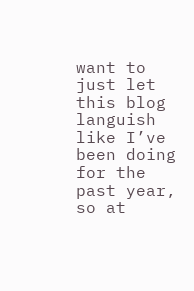want to just let this blog languish like I’ve been doing for the past year, so at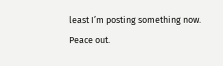least I’m posting something now. Peace out.